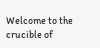Welcome to the crucible of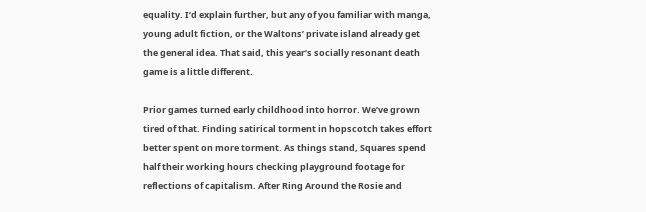equality. I’d explain further, but any of you familiar with manga, young adult fiction, or the Waltons’ private island already get the general idea. That said, this year’s socially resonant death game is a little different.

Prior games turned early childhood into horror. We’ve grown tired of that. Finding satirical torment in hopscotch takes effort better spent on more torment. As things stand, Squares spend half their working hours checking playground footage for reflections of capitalism. After Ring Around the Rosie and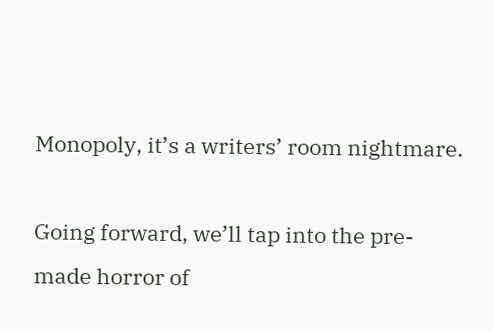Monopoly, it’s a writers’ room nightmare.

Going forward, we’ll tap into the pre-made horror of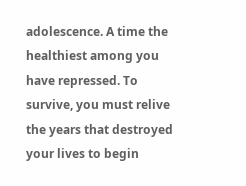adolescence. A time the healthiest among you have repressed. To survive, you must relive the years that destroyed your lives to begin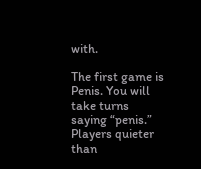with.

The first game is Penis. You will take turns saying “penis.” Players quieter than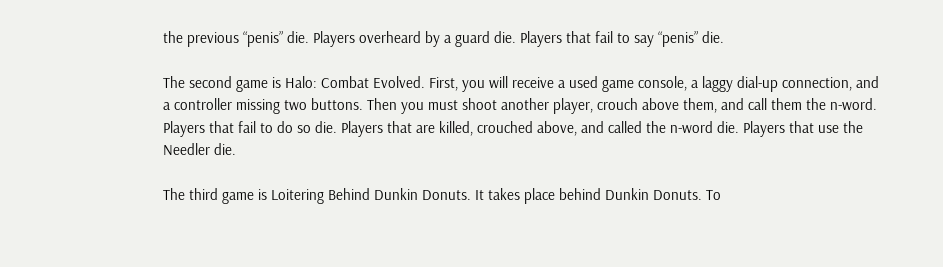the previous “penis” die. Players overheard by a guard die. Players that fail to say “penis” die.

The second game is Halo: Combat Evolved. First, you will receive a used game console, a laggy dial-up connection, and a controller missing two buttons. Then you must shoot another player, crouch above them, and call them the n-word. Players that fail to do so die. Players that are killed, crouched above, and called the n-word die. Players that use the Needler die.

The third game is Loitering Behind Dunkin Donuts. It takes place behind Dunkin Donuts. To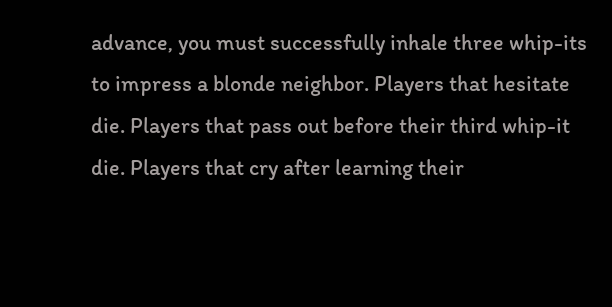advance, you must successfully inhale three whip-its to impress a blonde neighbor. Players that hesitate die. Players that pass out before their third whip-it die. Players that cry after learning their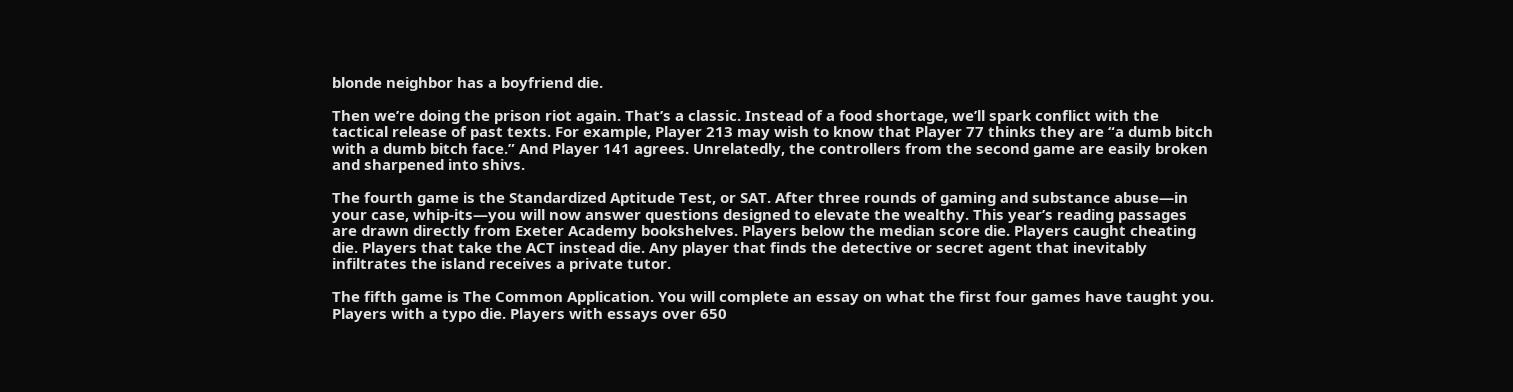blonde neighbor has a boyfriend die.

Then we’re doing the prison riot again. That’s a classic. Instead of a food shortage, we’ll spark conflict with the tactical release of past texts. For example, Player 213 may wish to know that Player 77 thinks they are “a dumb bitch with a dumb bitch face.” And Player 141 agrees. Unrelatedly, the controllers from the second game are easily broken and sharpened into shivs.

The fourth game is the Standardized Aptitude Test, or SAT. After three rounds of gaming and substance abuse—in your case, whip-its—you will now answer questions designed to elevate the wealthy. This year’s reading passages are drawn directly from Exeter Academy bookshelves. Players below the median score die. Players caught cheating die. Players that take the ACT instead die. Any player that finds the detective or secret agent that inevitably infiltrates the island receives a private tutor.

The fifth game is The Common Application. You will complete an essay on what the first four games have taught you. Players with a typo die. Players with essays over 650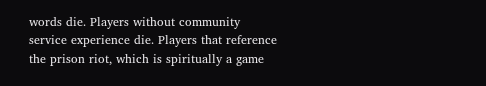words die. Players without community service experience die. Players that reference the prison riot, which is spiritually a game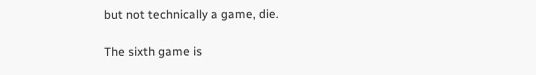but not technically a game, die.

The sixth game is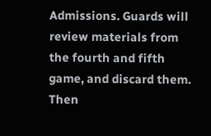Admissions. Guards will review materials from the fourth and fifth game, and discard them. Then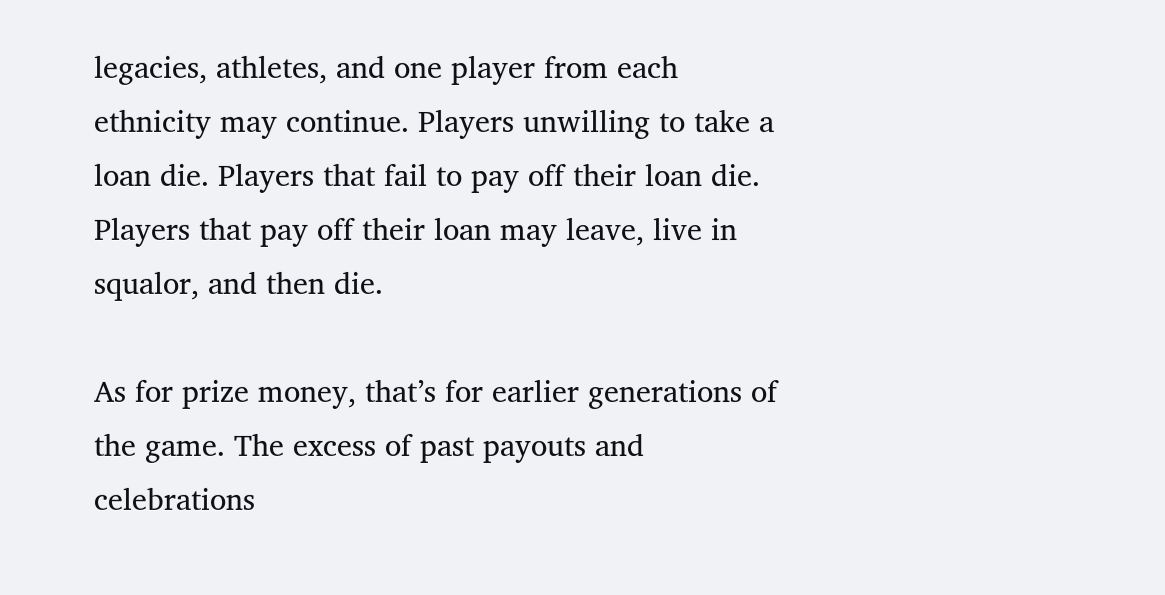legacies, athletes, and one player from each ethnicity may continue. Players unwilling to take a loan die. Players that fail to pay off their loan die. Players that pay off their loan may leave, live in squalor, and then die.

As for prize money, that’s for earlier generations of the game. The excess of past payouts and celebrations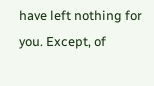have left nothing for you. Except, of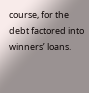course, for the debt factored into winners’ loans.